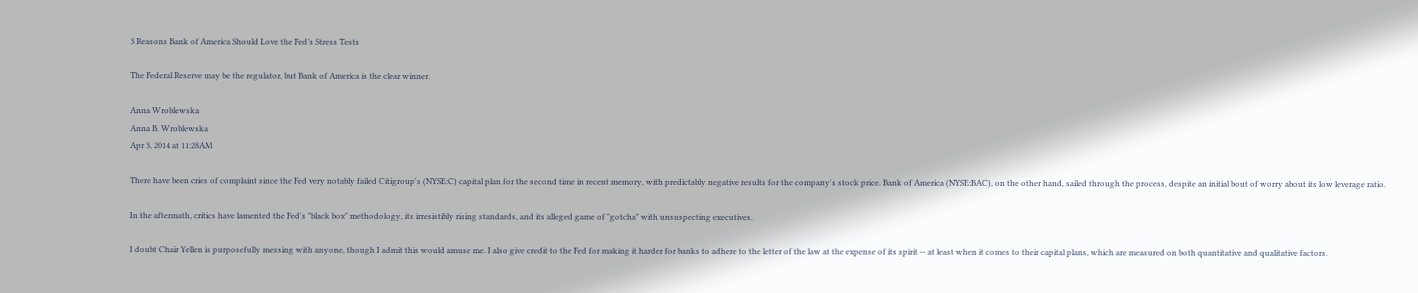3 Reasons Bank of America Should Love the Fed’s Stress Tests

The Federal Reserve may be the regulator, but Bank of America is the clear winner.

Anna Wroblewska
Anna B. Wroblewska
Apr 3, 2014 at 11:28AM

There have been cries of complaint since the Fed very notably failed Citigroup's (NYSE:C) capital plan for the second time in recent memory, with predictably negative results for the company's stock price. Bank of America (NYSE:BAC), on the other hand, sailed through the process, despite an initial bout of worry about its low leverage ratio.

In the aftermath, critics have lamented the Fed's "black box" methodology, its irresistibly rising standards, and its alleged game of "gotcha" with unsuspecting executives.

I doubt Chair Yellen is purposefully messing with anyone, though I admit this would amuse me. I also give credit to the Fed for making it harder for banks to adhere to the letter of the law at the expense of its spirit -- at least when it comes to their capital plans, which are measured on both quantitative and qualitative factors.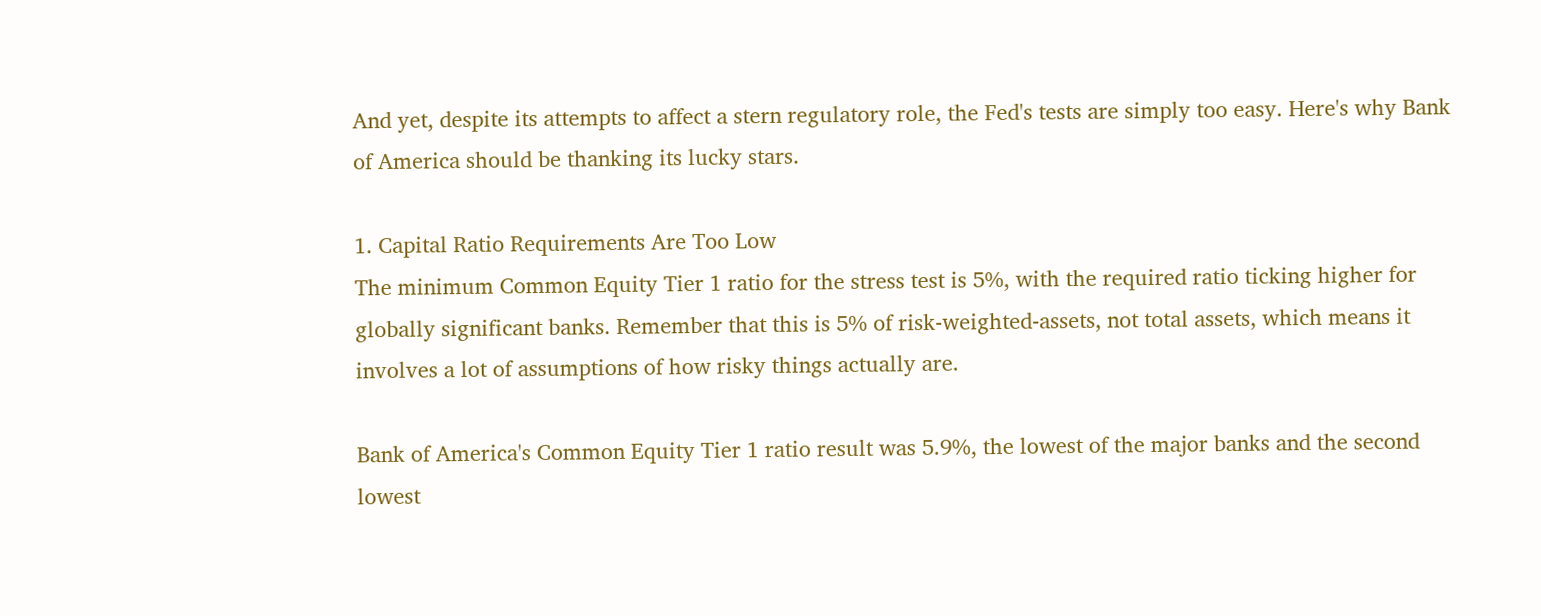And yet, despite its attempts to affect a stern regulatory role, the Fed's tests are simply too easy. Here's why Bank of America should be thanking its lucky stars.

1. Capital Ratio Requirements Are Too Low
The minimum Common Equity Tier 1 ratio for the stress test is 5%, with the required ratio ticking higher for globally significant banks. Remember that this is 5% of risk-weighted-assets, not total assets, which means it involves a lot of assumptions of how risky things actually are.

Bank of America's Common Equity Tier 1 ratio result was 5.9%, the lowest of the major banks and the second lowest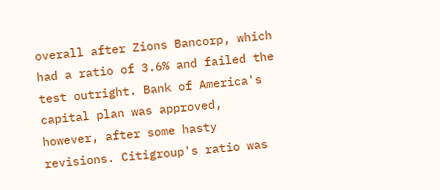overall after Zions Bancorp, which had a ratio of 3.6% and failed the test outright. Bank of America's capital plan was approved, however, after some hasty revisions. Citigroup's ratio was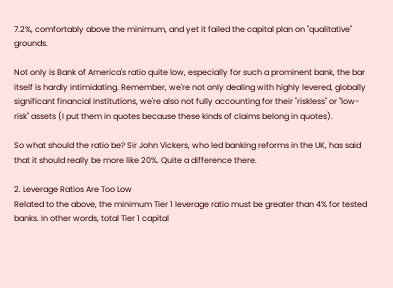7.2%, comfortably above the minimum, and yet it failed the capital plan on "qualitative" grounds.

Not only is Bank of America's ratio quite low, especially for such a prominent bank, the bar itself is hardly intimidating. Remember, we're not only dealing with highly levered, globally significant financial institutions, we're also not fully accounting for their "riskless" or "low-risk" assets (I put them in quotes because these kinds of claims belong in quotes).

So what should the ratio be? Sir John Vickers, who led banking reforms in the UK, has said that it should really be more like 20%. Quite a difference there.

2. Leverage Ratios Are Too Low
Related to the above, the minimum Tier 1 leverage ratio must be greater than 4% for tested banks. In other words, total Tier 1 capital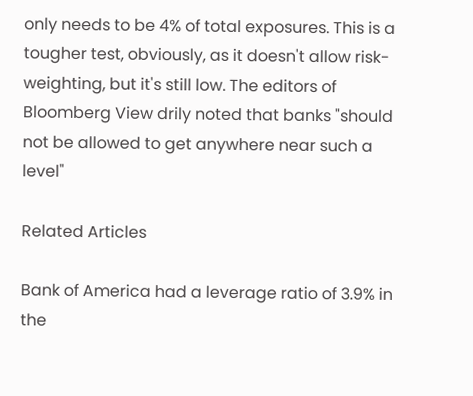only needs to be 4% of total exposures. This is a tougher test, obviously, as it doesn't allow risk-weighting, but it's still low. The editors of Bloomberg View drily noted that banks "should not be allowed to get anywhere near such a level"

Related Articles

Bank of America had a leverage ratio of 3.9% in the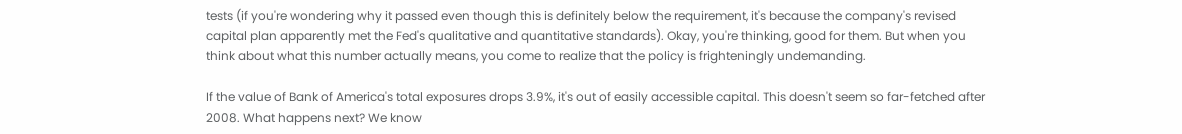tests (if you're wondering why it passed even though this is definitely below the requirement, it's because the company's revised capital plan apparently met the Fed's qualitative and quantitative standards). Okay, you're thinking, good for them. But when you think about what this number actually means, you come to realize that the policy is frighteningly undemanding.

If the value of Bank of America's total exposures drops 3.9%, it's out of easily accessible capital. This doesn't seem so far-fetched after 2008. What happens next? We know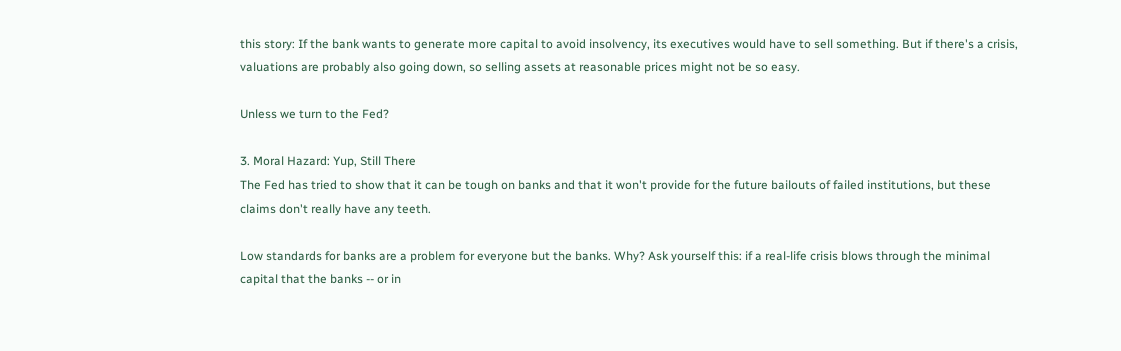this story: If the bank wants to generate more capital to avoid insolvency, its executives would have to sell something. But if there's a crisis, valuations are probably also going down, so selling assets at reasonable prices might not be so easy.

Unless we turn to the Fed?

3. Moral Hazard: Yup, Still There
The Fed has tried to show that it can be tough on banks and that it won't provide for the future bailouts of failed institutions, but these claims don't really have any teeth.

Low standards for banks are a problem for everyone but the banks. Why? Ask yourself this: if a real-life crisis blows through the minimal capital that the banks -- or in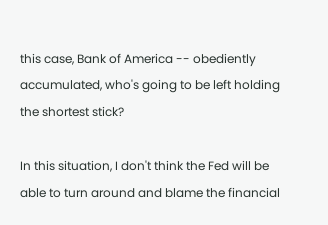this case, Bank of America -- obediently accumulated, who's going to be left holding the shortest stick?

In this situation, I don't think the Fed will be able to turn around and blame the financial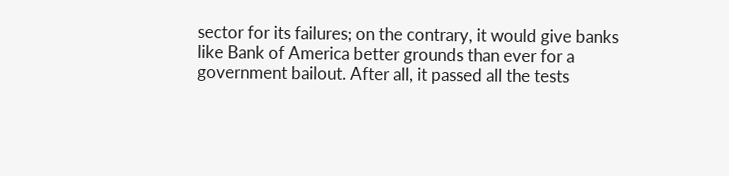sector for its failures; on the contrary, it would give banks like Bank of America better grounds than ever for a government bailout. After all, it passed all the tests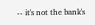-- it's not the bank's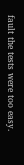fault the tests were too easy.